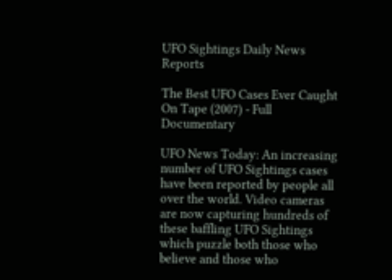UFO Sightings Daily News Reports

The Best UFO Cases Ever Caught On Tape (2007) - Full Documentary

UFO News Today: An increasing number of UFO Sightings cases have been reported by people all over the world. Video cameras are now capturing hundreds of these baffling UFO Sightings which puzzle both those who believe and those who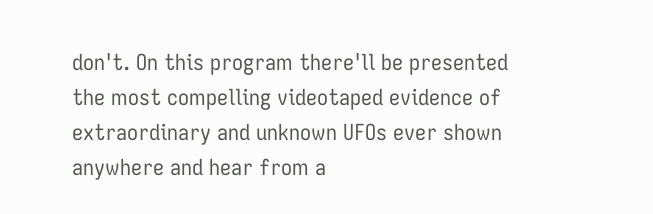don't. On this program there'll be presented the most compelling videotaped evidence of extraordinary and unknown UFOs ever shown anywhere and hear from a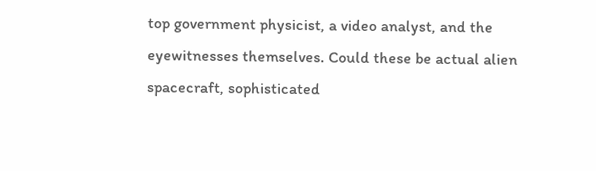top government physicist, a video analyst, and the eyewitnesses themselves. Could these be actual alien spacecraft, sophisticated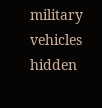military vehicles hidden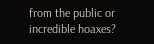from the public or incredible hoaxes?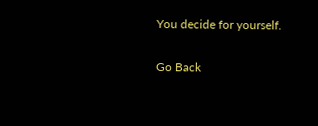You decide for yourself.

Go Back